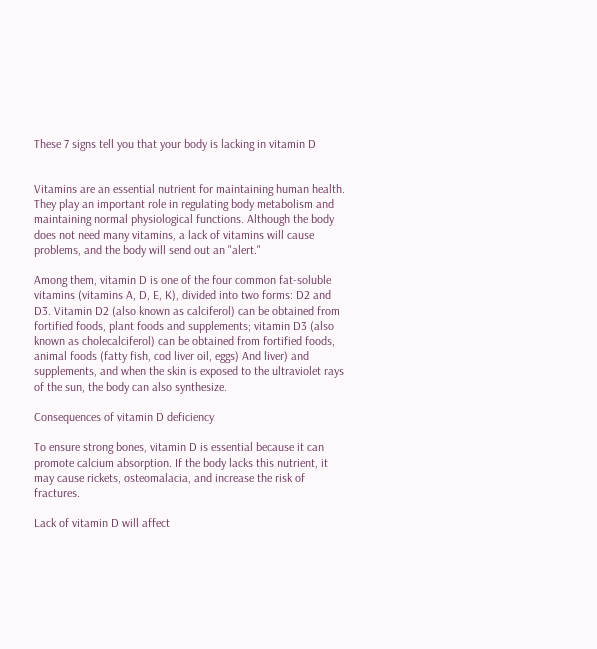These 7 signs tell you that your body is lacking in vitamin D


Vitamins are an essential nutrient for maintaining human health. They play an important role in regulating body metabolism and maintaining normal physiological functions. Although the body does not need many vitamins, a lack of vitamins will cause problems, and the body will send out an "alert."

Among them, vitamin D is one of the four common fat-soluble vitamins (vitamins A, D, E, K), divided into two forms: D2 and D3. Vitamin D2 (also known as calciferol) can be obtained from fortified foods, plant foods and supplements; vitamin D3 (also known as cholecalciferol) can be obtained from fortified foods, animal foods (fatty fish, cod liver oil, eggs) And liver) and supplements, and when the skin is exposed to the ultraviolet rays of the sun, the body can also synthesize.

Consequences of vitamin D deficiency

To ensure strong bones, vitamin D is essential because it can promote calcium absorption. If the body lacks this nutrient, it may cause rickets, osteomalacia, and increase the risk of fractures.

Lack of vitamin D will affect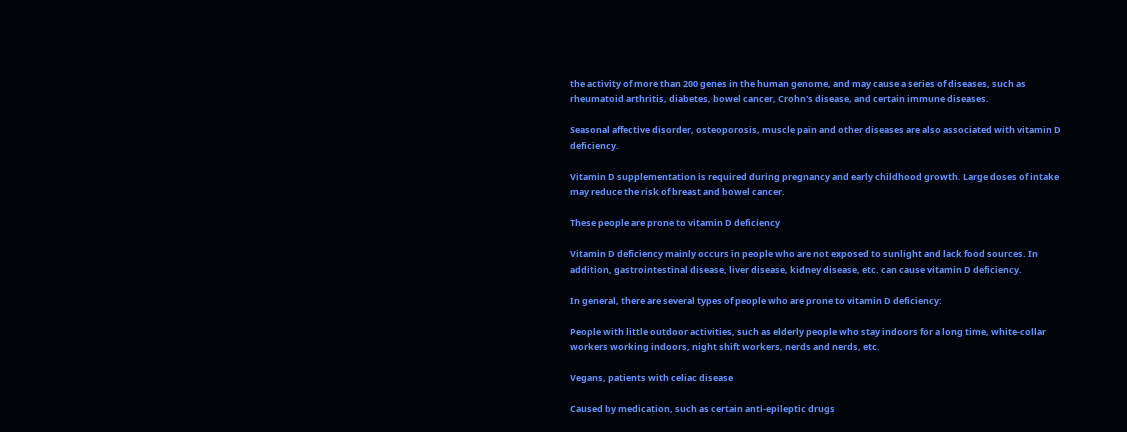the activity of more than 200 genes in the human genome, and may cause a series of diseases, such as rheumatoid arthritis, diabetes, bowel cancer, Crohn's disease, and certain immune diseases.

Seasonal affective disorder, osteoporosis, muscle pain and other diseases are also associated with vitamin D deficiency.

Vitamin D supplementation is required during pregnancy and early childhood growth. Large doses of intake may reduce the risk of breast and bowel cancer.

These people are prone to vitamin D deficiency

Vitamin D deficiency mainly occurs in people who are not exposed to sunlight and lack food sources. In addition, gastrointestinal disease, liver disease, kidney disease, etc. can cause vitamin D deficiency.

In general, there are several types of people who are prone to vitamin D deficiency:

People with little outdoor activities, such as elderly people who stay indoors for a long time, white-collar workers working indoors, night shift workers, nerds and nerds, etc.

Vegans, patients with celiac disease

Caused by medication, such as certain anti-epileptic drugs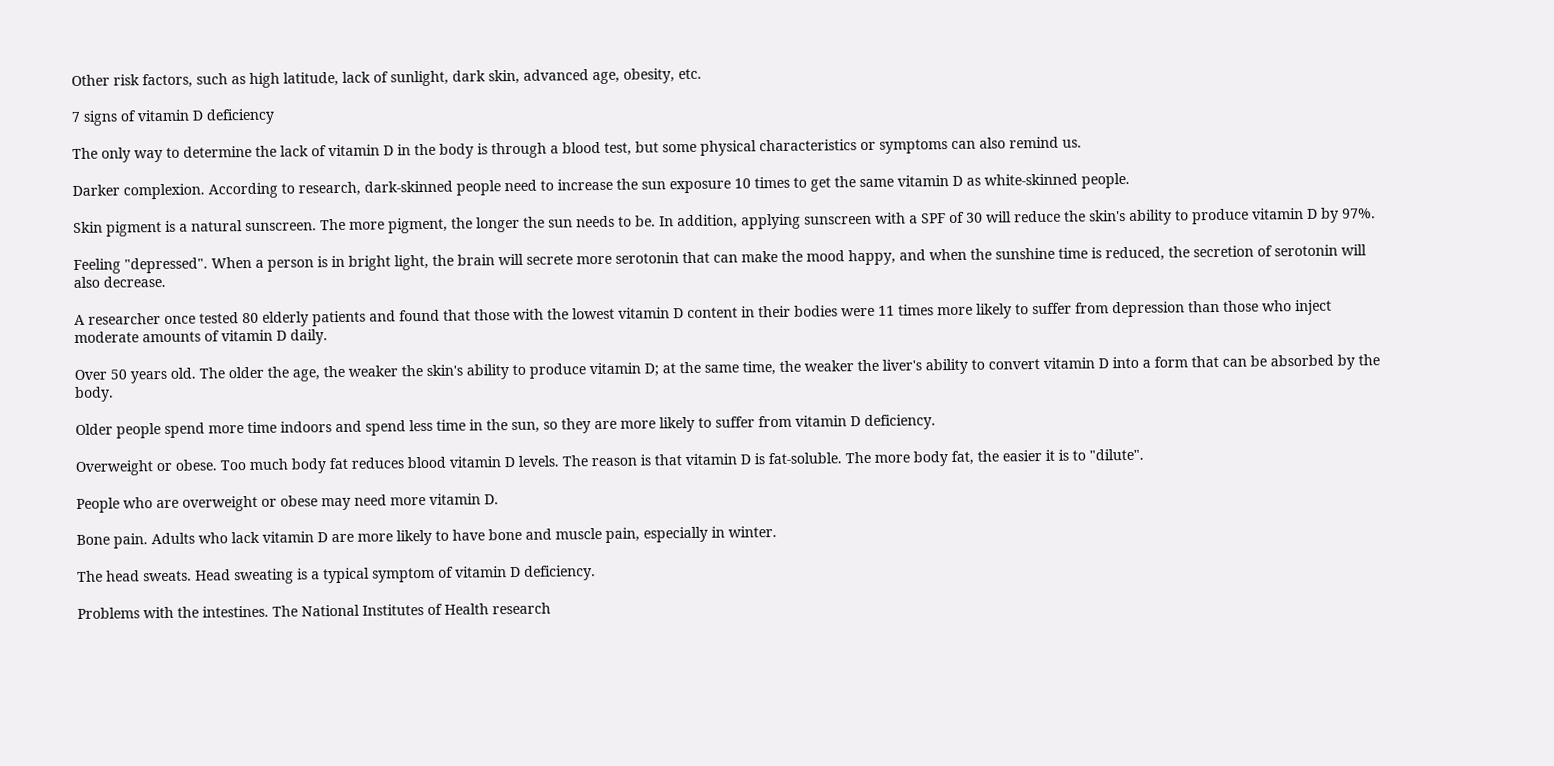Other risk factors, such as high latitude, lack of sunlight, dark skin, advanced age, obesity, etc.

7 signs of vitamin D deficiency

The only way to determine the lack of vitamin D in the body is through a blood test, but some physical characteristics or symptoms can also remind us.

Darker complexion. According to research, dark-skinned people need to increase the sun exposure 10 times to get the same vitamin D as white-skinned people.

Skin pigment is a natural sunscreen. The more pigment, the longer the sun needs to be. In addition, applying sunscreen with a SPF of 30 will reduce the skin's ability to produce vitamin D by 97%.

Feeling "depressed". When a person is in bright light, the brain will secrete more serotonin that can make the mood happy, and when the sunshine time is reduced, the secretion of serotonin will also decrease.

A researcher once tested 80 elderly patients and found that those with the lowest vitamin D content in their bodies were 11 times more likely to suffer from depression than those who inject moderate amounts of vitamin D daily.

Over 50 years old. The older the age, the weaker the skin's ability to produce vitamin D; at the same time, the weaker the liver's ability to convert vitamin D into a form that can be absorbed by the body.

Older people spend more time indoors and spend less time in the sun, so they are more likely to suffer from vitamin D deficiency.

Overweight or obese. Too much body fat reduces blood vitamin D levels. The reason is that vitamin D is fat-soluble. The more body fat, the easier it is to "dilute".

People who are overweight or obese may need more vitamin D.

Bone pain. Adults who lack vitamin D are more likely to have bone and muscle pain, especially in winter.

The head sweats. Head sweating is a typical symptom of vitamin D deficiency.

Problems with the intestines. The National Institutes of Health research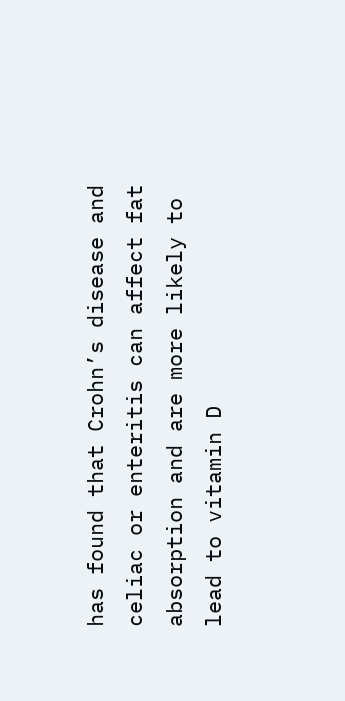has found that Crohn’s disease and celiac or enteritis can affect fat absorption and are more likely to lead to vitamin D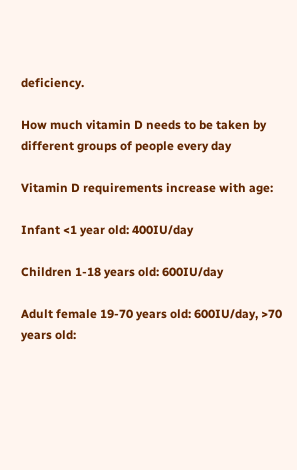deficiency.

How much vitamin D needs to be taken by different groups of people every day

Vitamin D requirements increase with age:

Infant <1 year old: 400IU/day

Children 1-18 years old: 600IU/day

Adult female 19-70 years old: 600IU/day, >70 years old: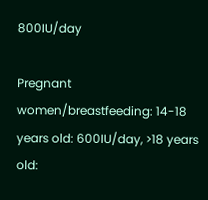800IU/day

Pregnant women/breastfeeding: 14-18 years old: 600IU/day, >18 years old: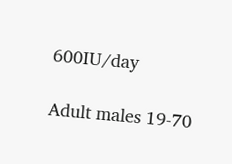600IU/day

Adult males 19-70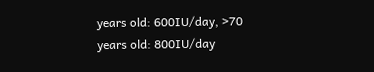years old: 600IU/day, >70 years old: 800IU/day